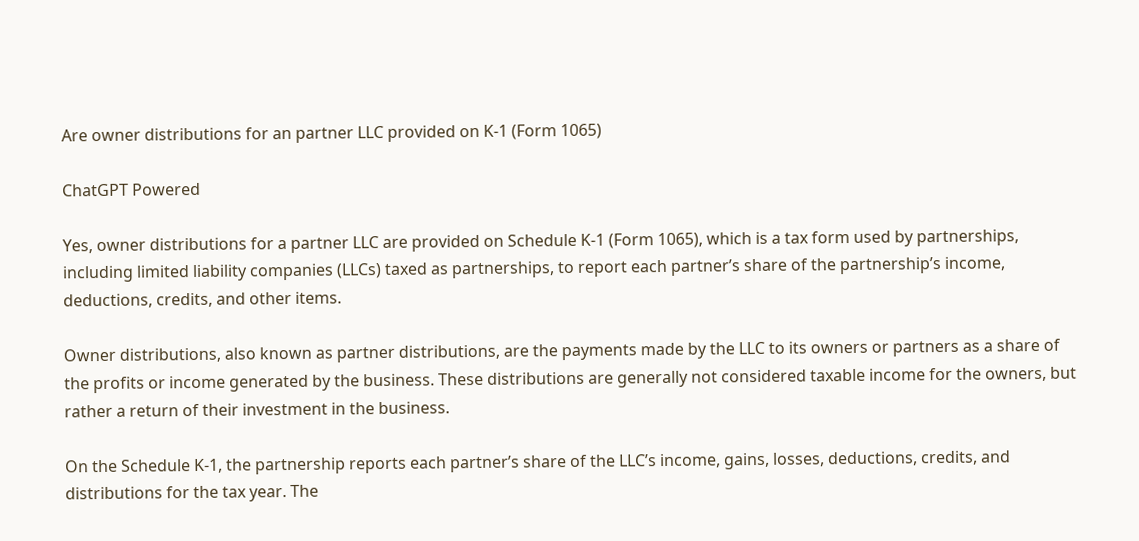Are owner distributions for an partner LLC provided on K-1 (Form 1065)

ChatGPT Powered

Yes, owner distributions for a partner LLC are provided on Schedule K-1 (Form 1065), which is a tax form used by partnerships, including limited liability companies (LLCs) taxed as partnerships, to report each partner’s share of the partnership’s income, deductions, credits, and other items.

Owner distributions, also known as partner distributions, are the payments made by the LLC to its owners or partners as a share of the profits or income generated by the business. These distributions are generally not considered taxable income for the owners, but rather a return of their investment in the business.

On the Schedule K-1, the partnership reports each partner’s share of the LLC’s income, gains, losses, deductions, credits, and distributions for the tax year. The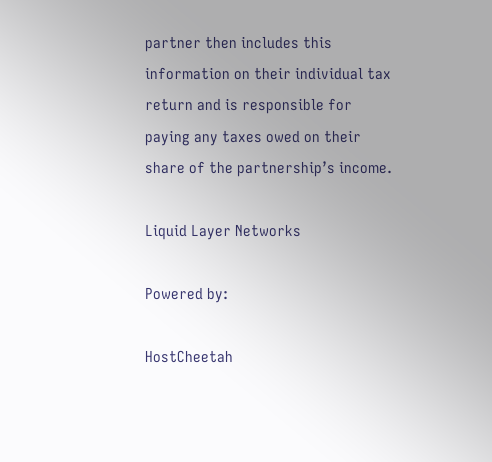partner then includes this information on their individual tax return and is responsible for paying any taxes owed on their share of the partnership’s income.

Liquid Layer Networks

Powered by:

HostCheetah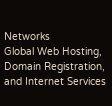Networks
Global Web Hosting, Domain Registration, and Internet Services